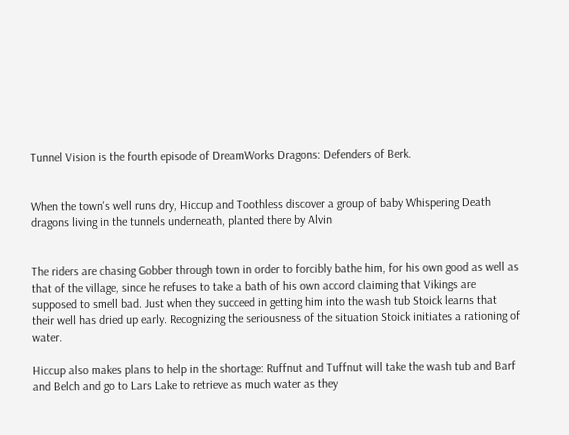Tunnel Vision is the fourth episode of DreamWorks Dragons: Defenders of Berk.


When the town's well runs dry, Hiccup and Toothless discover a group of baby Whispering Death dragons living in the tunnels underneath, planted there by Alvin


The riders are chasing Gobber through town in order to forcibly bathe him, for his own good as well as that of the village, since he refuses to take a bath of his own accord claiming that Vikings are supposed to smell bad. Just when they succeed in getting him into the wash tub Stoick learns that their well has dried up early. Recognizing the seriousness of the situation Stoick initiates a rationing of water.

Hiccup also makes plans to help in the shortage: Ruffnut and Tuffnut will take the wash tub and Barf and Belch and go to Lars Lake to retrieve as much water as they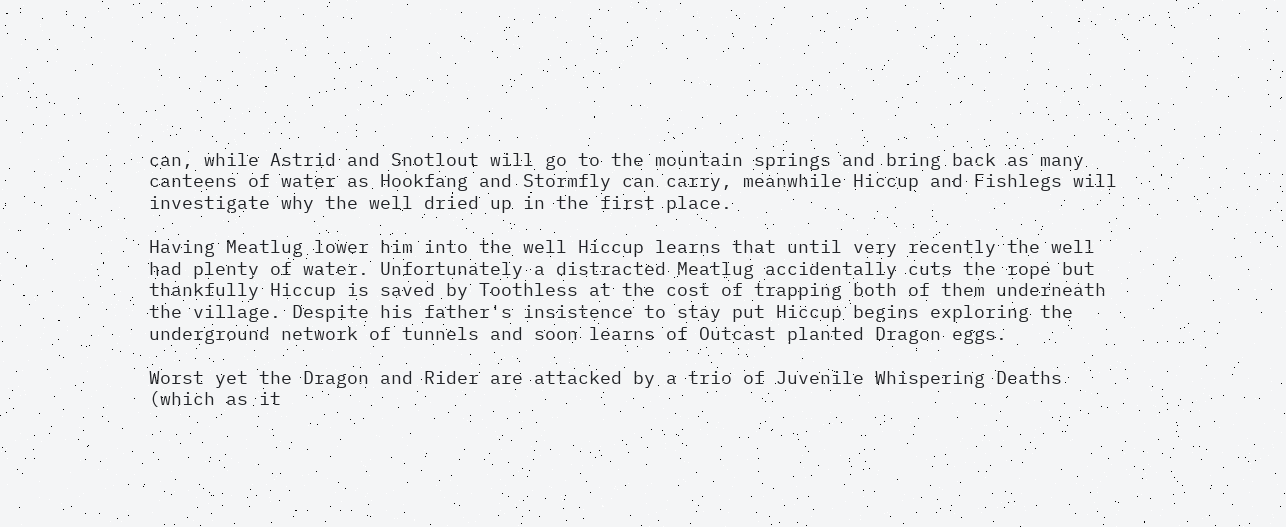can, while Astrid and Snotlout will go to the mountain springs and bring back as many canteens of water as Hookfang and Stormfly can carry, meanwhile Hiccup and Fishlegs will investigate why the well dried up in the first place.

Having Meatlug lower him into the well Hiccup learns that until very recently the well had plenty of water. Unfortunately a distracted Meatlug accidentally cuts the rope but thankfully Hiccup is saved by Toothless at the cost of trapping both of them underneath the village. Despite his father's insistence to stay put Hiccup begins exploring the underground network of tunnels and soon learns of Outcast planted Dragon eggs.

Worst yet the Dragon and Rider are attacked by a trio of Juvenile Whispering Deaths (which as it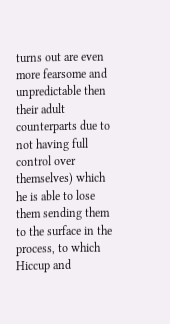turns out are even more fearsome and unpredictable then their adult counterparts due to not having full control over themselves) which he is able to lose them sending them to the surface in the process, to which Hiccup and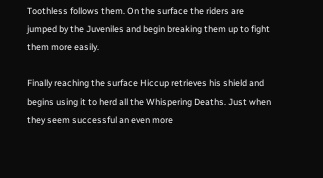Toothless follows them. On the surface the riders are jumped by the Juveniles and begin breaking them up to fight them more easily.

Finally reaching the surface Hiccup retrieves his shield and begins using it to herd all the Whispering Deaths. Just when they seem successful an even more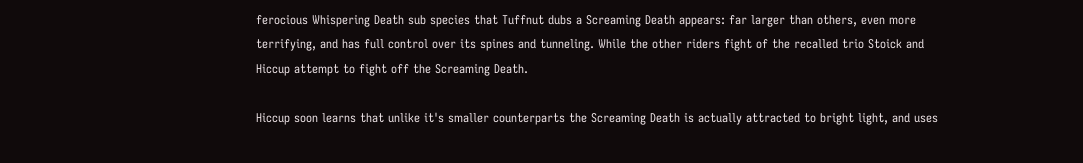ferocious Whispering Death sub species that Tuffnut dubs a Screaming Death appears: far larger than others, even more terrifying, and has full control over its spines and tunneling. While the other riders fight of the recalled trio Stoick and Hiccup attempt to fight off the Screaming Death.

Hiccup soon learns that unlike it's smaller counterparts the Screaming Death is actually attracted to bright light, and uses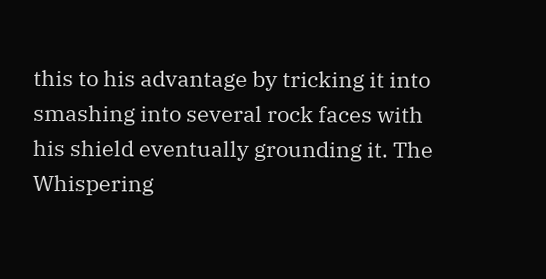this to his advantage by tricking it into smashing into several rock faces with his shield eventually grounding it. The Whispering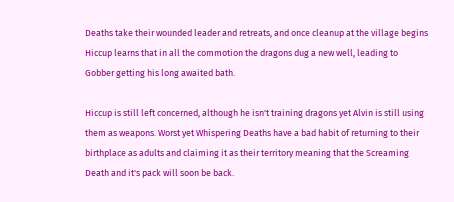Deaths take their wounded leader and retreats, and once cleanup at the village begins Hiccup learns that in all the commotion the dragons dug a new well, leading to Gobber getting his long awaited bath.

Hiccup is still left concerned, although he isn't training dragons yet Alvin is still using them as weapons. Worst yet Whispering Deaths have a bad habit of returning to their birthplace as adults and claiming it as their territory meaning that the Screaming Death and it's pack will soon be back.